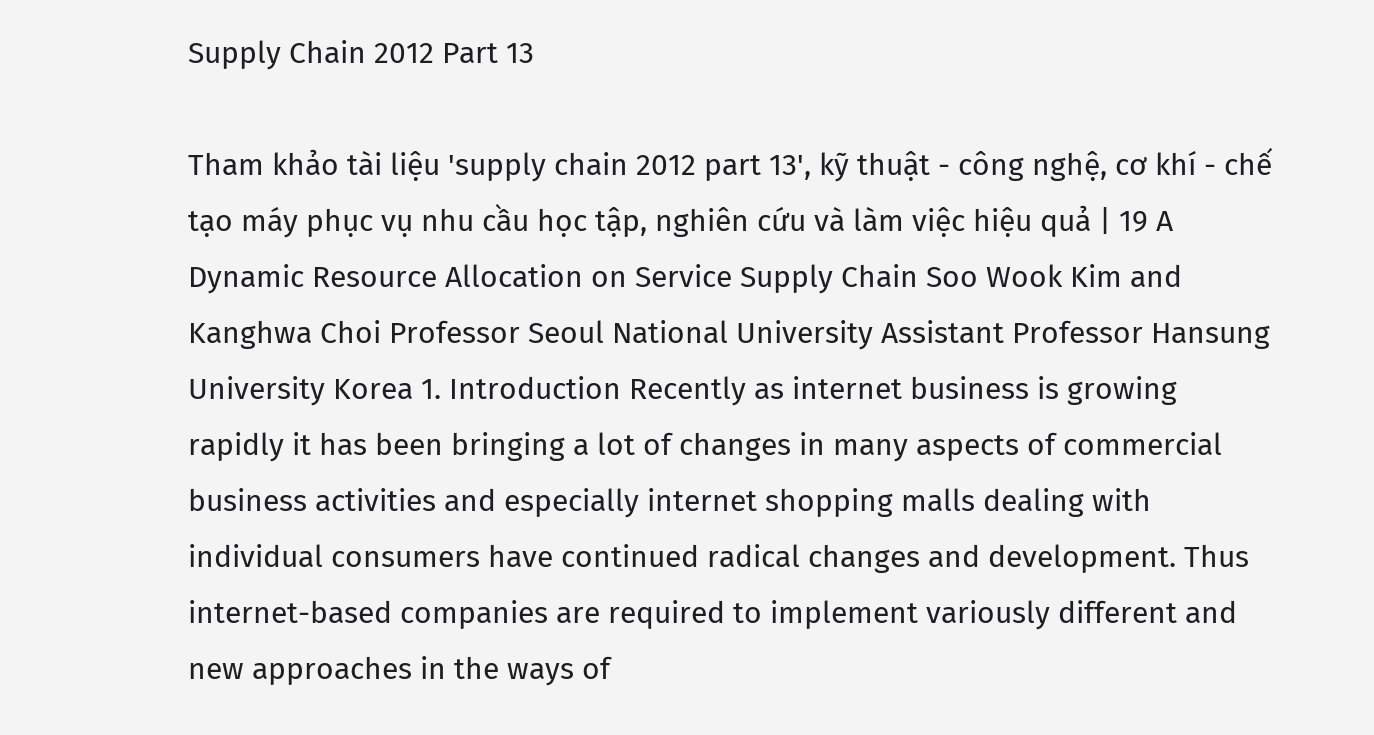Supply Chain 2012 Part 13

Tham khảo tài liệu 'supply chain 2012 part 13', kỹ thuật - công nghệ, cơ khí - chế tạo máy phục vụ nhu cầu học tập, nghiên cứu và làm việc hiệu quả | 19 A Dynamic Resource Allocation on Service Supply Chain Soo Wook Kim and Kanghwa Choi Professor Seoul National University Assistant Professor Hansung University Korea 1. Introduction Recently as internet business is growing rapidly it has been bringing a lot of changes in many aspects of commercial business activities and especially internet shopping malls dealing with individual consumers have continued radical changes and development. Thus internet-based companies are required to implement variously different and new approaches in the ways of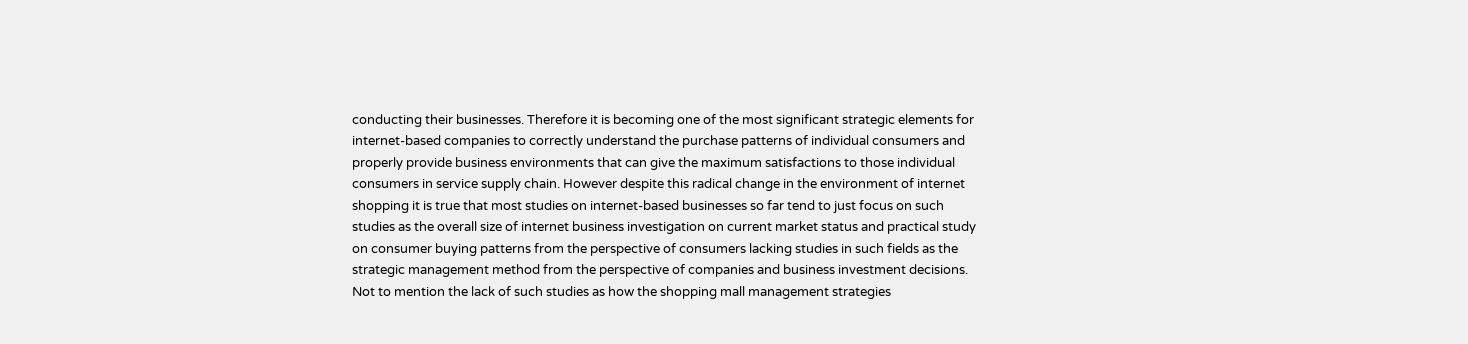conducting their businesses. Therefore it is becoming one of the most significant strategic elements for internet-based companies to correctly understand the purchase patterns of individual consumers and properly provide business environments that can give the maximum satisfactions to those individual consumers in service supply chain. However despite this radical change in the environment of internet shopping it is true that most studies on internet-based businesses so far tend to just focus on such studies as the overall size of internet business investigation on current market status and practical study on consumer buying patterns from the perspective of consumers lacking studies in such fields as the strategic management method from the perspective of companies and business investment decisions. Not to mention the lack of such studies as how the shopping mall management strategies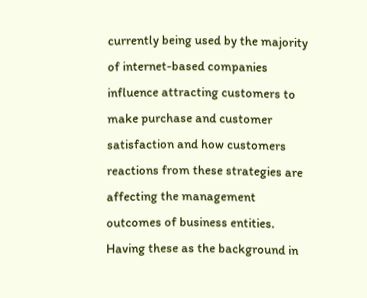currently being used by the majority of internet-based companies influence attracting customers to make purchase and customer satisfaction and how customers reactions from these strategies are affecting the management outcomes of business entities. Having these as the background in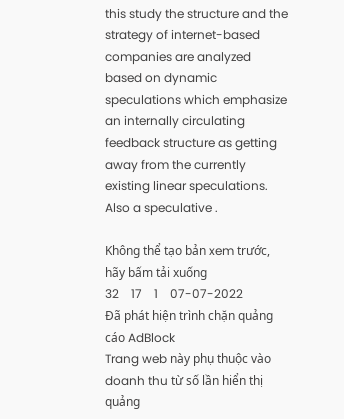this study the structure and the strategy of internet-based companies are analyzed based on dynamic speculations which emphasize an internally circulating feedback structure as getting away from the currently existing linear speculations. Also a speculative .

Không thể tạo bản xem trước, hãy bấm tải xuống
32    17    1    07-07-2022
Đã phát hiện trình chặn quảng cáo AdBlock
Trang web này phụ thuộc vào doanh thu từ số lần hiển thị quảng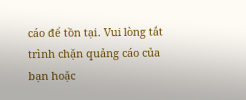cáo để tồn tại. Vui lòng tắt trình chặn quảng cáo của bạn hoặc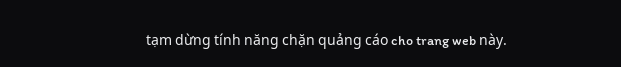tạm dừng tính năng chặn quảng cáo cho trang web này.